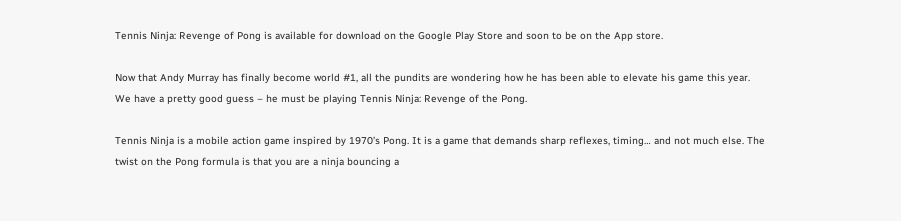Tennis Ninja: Revenge of Pong is available for download on the Google Play Store and soon to be on the App store.

Now that Andy Murray has finally become world #1, all the pundits are wondering how he has been able to elevate his game this year. We have a pretty good guess – he must be playing Tennis Ninja: Revenge of the Pong.

Tennis Ninja is a mobile action game inspired by 1970’s Pong. It is a game that demands sharp reflexes, timing… and not much else. The twist on the Pong formula is that you are a ninja bouncing a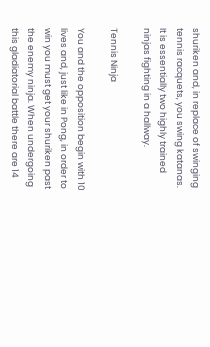shuriken and, in replace of swinging tennis racquets, you swing katanas. It is essentially two highly trained ninjas fighting in a hallway.

Tennis Ninja

You and the opposition begin with 10 lives and, just like in Pong, in order to win you must get your shuriken past the enemy ninja. When undergoing this gladiatorial battle there are 14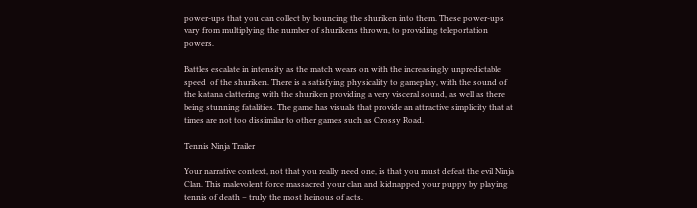power-ups that you can collect by bouncing the shuriken into them. These power-ups vary from multiplying the number of shurikens thrown, to providing teleportation powers.

Battles escalate in intensity as the match wears on with the increasingly unpredictable speed  of the shuriken. There is a satisfying physicality to gameplay, with the sound of the katana clattering with the shuriken providing a very visceral sound, as well as there being stunning fatalities. The game has visuals that provide an attractive simplicity that at times are not too dissimilar to other games such as Crossy Road.

Tennis Ninja Trailer

Your narrative context, not that you really need one, is that you must defeat the evil Ninja Clan. This malevolent force massacred your clan and kidnapped your puppy by playing tennis of death – truly the most heinous of acts.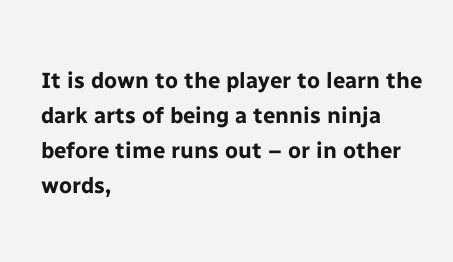It is down to the player to learn the dark arts of being a tennis ninja before time runs out – or in other words,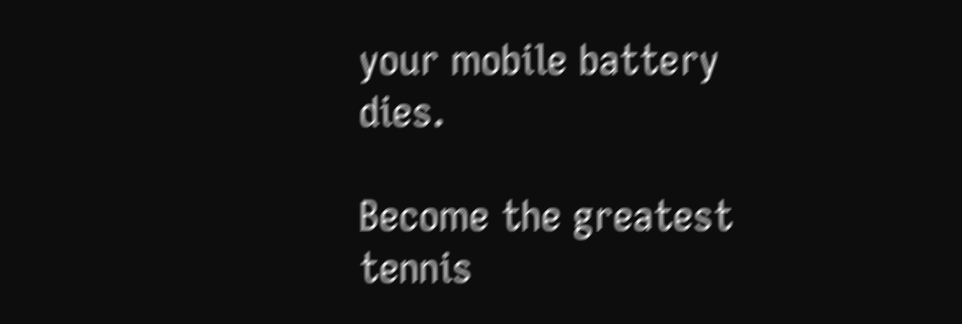your mobile battery dies.

Become the greatest tennis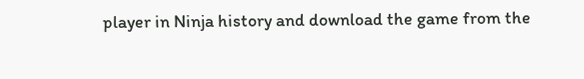player in Ninja history and download the game from the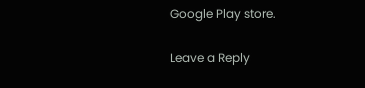Google Play store.

Leave a Reply